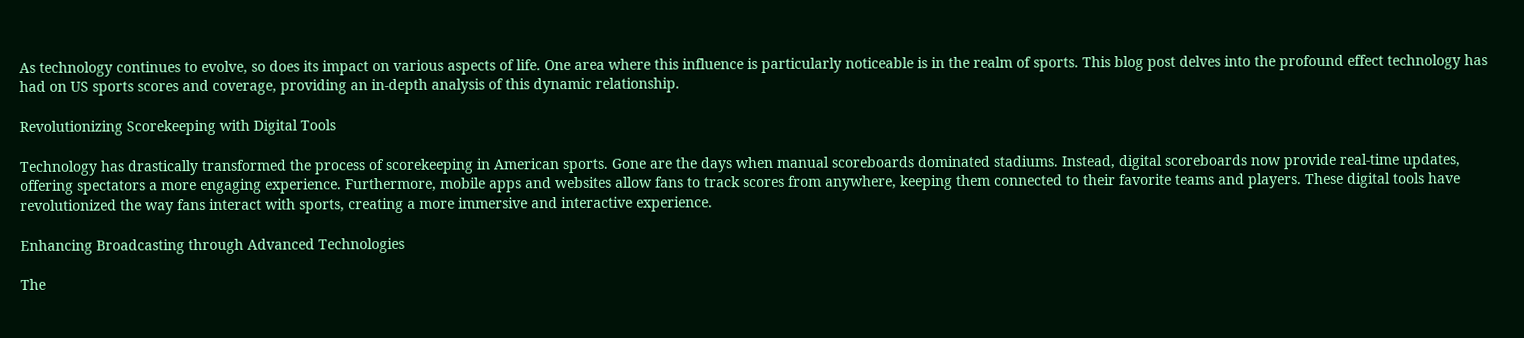As technology continues to evolve, so does its impact on various aspects of life. One area where this influence is particularly noticeable is in the realm of sports. This blog post delves into the profound effect technology has had on US sports scores and coverage, providing an in-depth analysis of this dynamic relationship.

Revolutionizing Scorekeeping with Digital Tools

Technology has drastically transformed the process of scorekeeping in American sports. Gone are the days when manual scoreboards dominated stadiums. Instead, digital scoreboards now provide real-time updates, offering spectators a more engaging experience. Furthermore, mobile apps and websites allow fans to track scores from anywhere, keeping them connected to their favorite teams and players. These digital tools have revolutionized the way fans interact with sports, creating a more immersive and interactive experience.

Enhancing Broadcasting through Advanced Technologies

The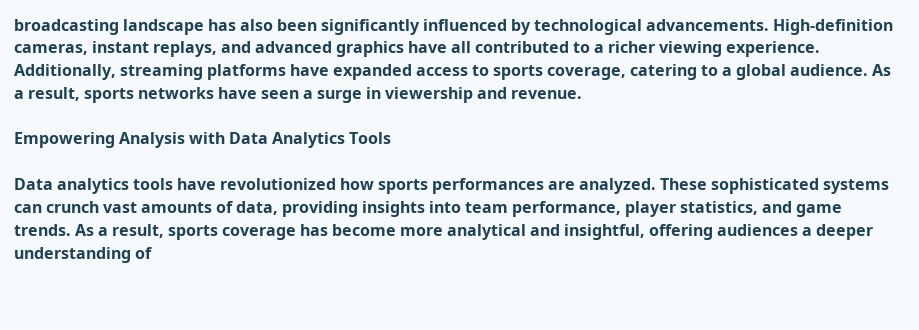broadcasting landscape has also been significantly influenced by technological advancements. High-definition cameras, instant replays, and advanced graphics have all contributed to a richer viewing experience. Additionally, streaming platforms have expanded access to sports coverage, catering to a global audience. As a result, sports networks have seen a surge in viewership and revenue.

Empowering Analysis with Data Analytics Tools

Data analytics tools have revolutionized how sports performances are analyzed. These sophisticated systems can crunch vast amounts of data, providing insights into team performance, player statistics, and game trends. As a result, sports coverage has become more analytical and insightful, offering audiences a deeper understanding of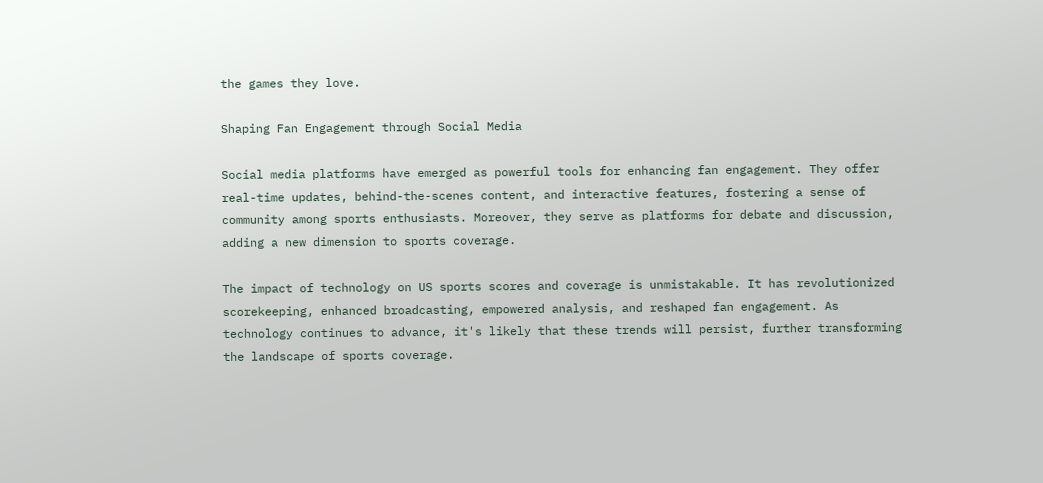the games they love.

Shaping Fan Engagement through Social Media

Social media platforms have emerged as powerful tools for enhancing fan engagement. They offer real-time updates, behind-the-scenes content, and interactive features, fostering a sense of community among sports enthusiasts. Moreover, they serve as platforms for debate and discussion, adding a new dimension to sports coverage.

The impact of technology on US sports scores and coverage is unmistakable. It has revolutionized scorekeeping, enhanced broadcasting, empowered analysis, and reshaped fan engagement. As technology continues to advance, it's likely that these trends will persist, further transforming the landscape of sports coverage.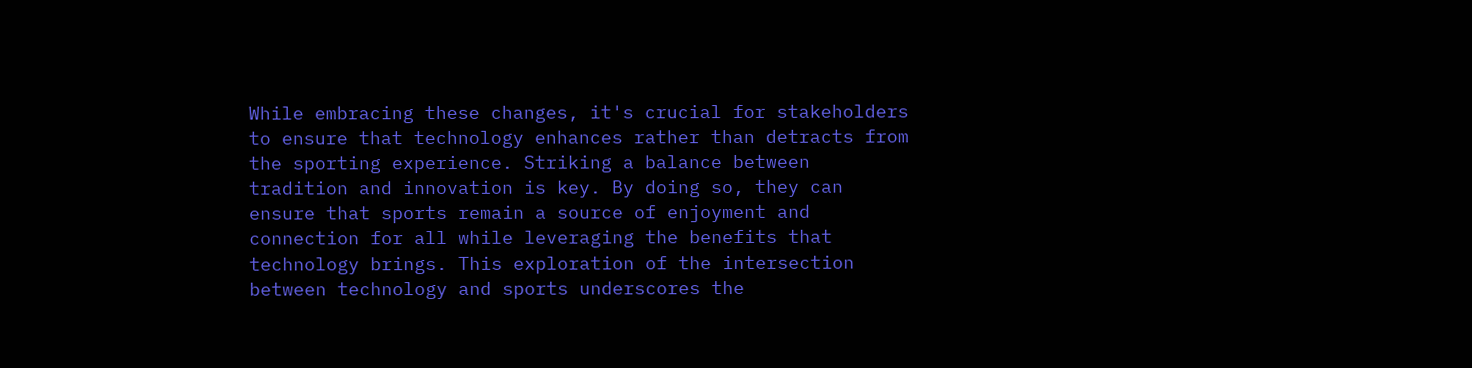While embracing these changes, it's crucial for stakeholders to ensure that technology enhances rather than detracts from the sporting experience. Striking a balance between tradition and innovation is key. By doing so, they can ensure that sports remain a source of enjoyment and connection for all while leveraging the benefits that technology brings. This exploration of the intersection between technology and sports underscores the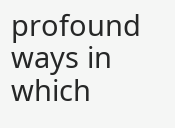profound ways in which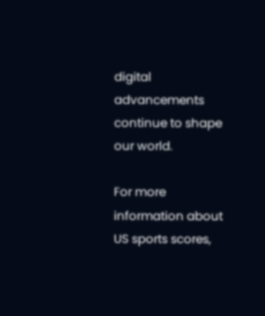digital advancements continue to shape our world.

For more information about US sports scores,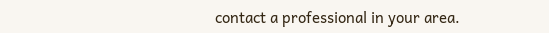contact a professional in your area.